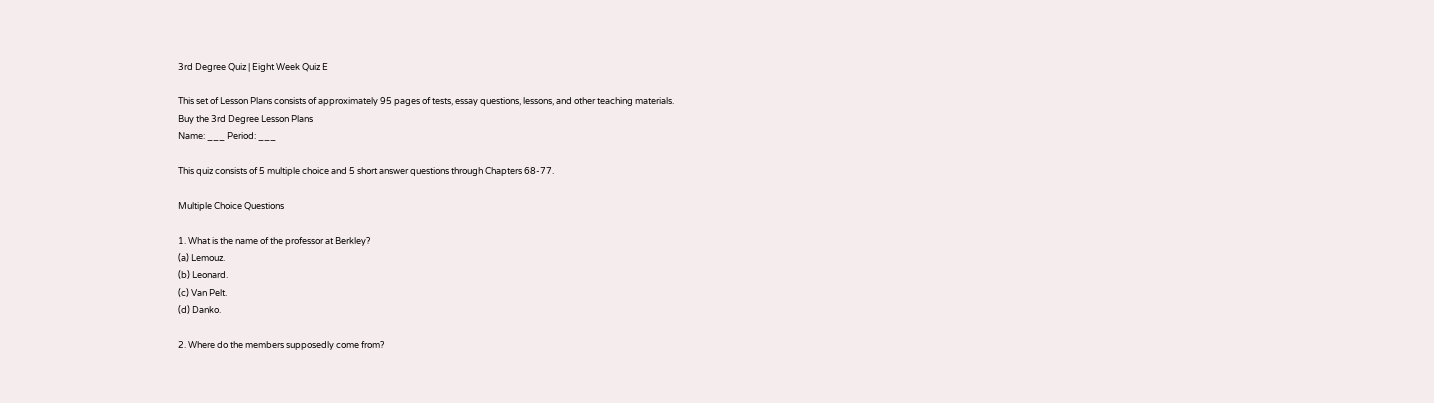3rd Degree Quiz | Eight Week Quiz E

This set of Lesson Plans consists of approximately 95 pages of tests, essay questions, lessons, and other teaching materials.
Buy the 3rd Degree Lesson Plans
Name: ___ Period: ___

This quiz consists of 5 multiple choice and 5 short answer questions through Chapters 68-77.

Multiple Choice Questions

1. What is the name of the professor at Berkley?
(a) Lemouz.
(b) Leonard.
(c) Van Pelt.
(d) Danko.

2. Where do the members supposedly come from?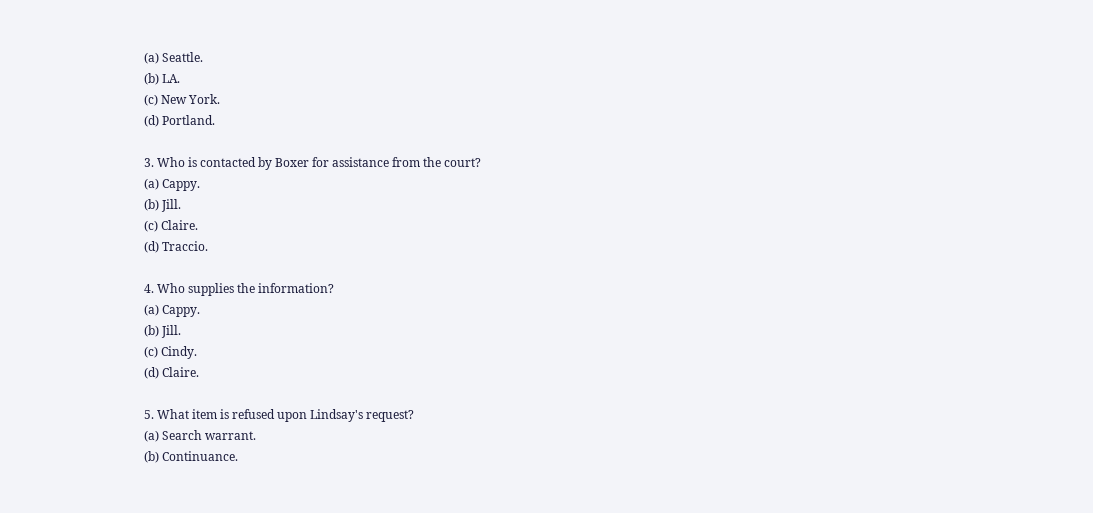(a) Seattle.
(b) LA.
(c) New York.
(d) Portland.

3. Who is contacted by Boxer for assistance from the court?
(a) Cappy.
(b) Jill.
(c) Claire.
(d) Traccio.

4. Who supplies the information?
(a) Cappy.
(b) Jill.
(c) Cindy.
(d) Claire.

5. What item is refused upon Lindsay's request?
(a) Search warrant.
(b) Continuance.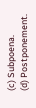(c) Subpoena.
(d) Postponement.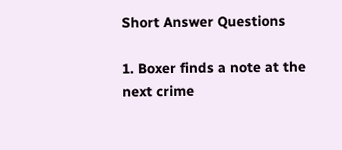Short Answer Questions

1. Boxer finds a note at the next crime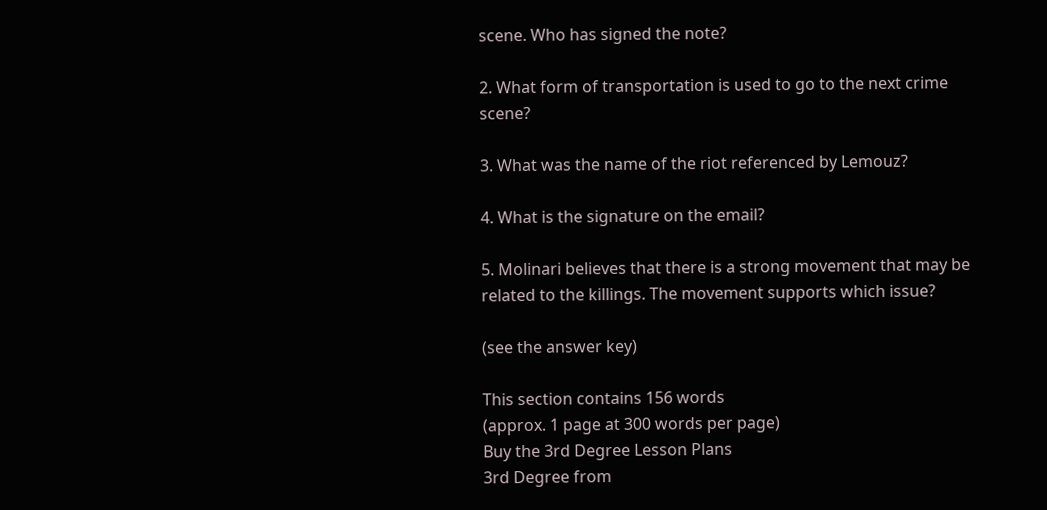scene. Who has signed the note?

2. What form of transportation is used to go to the next crime scene?

3. What was the name of the riot referenced by Lemouz?

4. What is the signature on the email?

5. Molinari believes that there is a strong movement that may be related to the killings. The movement supports which issue?

(see the answer key)

This section contains 156 words
(approx. 1 page at 300 words per page)
Buy the 3rd Degree Lesson Plans
3rd Degree from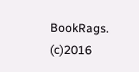BookRags. (c)2016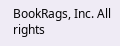BookRags, Inc. All rights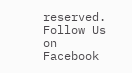reserved.
Follow Us on Facebook